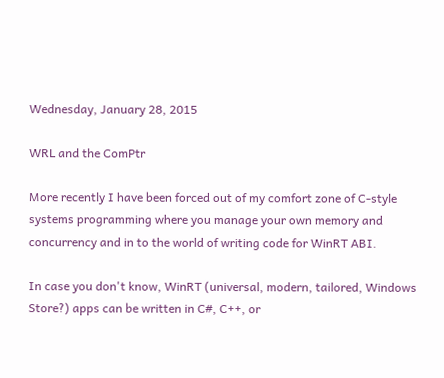Wednesday, January 28, 2015

WRL and the ComPtr

More recently I have been forced out of my comfort zone of C-style systems programming where you manage your own memory and concurrency and in to the world of writing code for WinRT ABI.

In case you don't know, WinRT (universal, modern, tailored, Windows Store?) apps can be written in C#, C++, or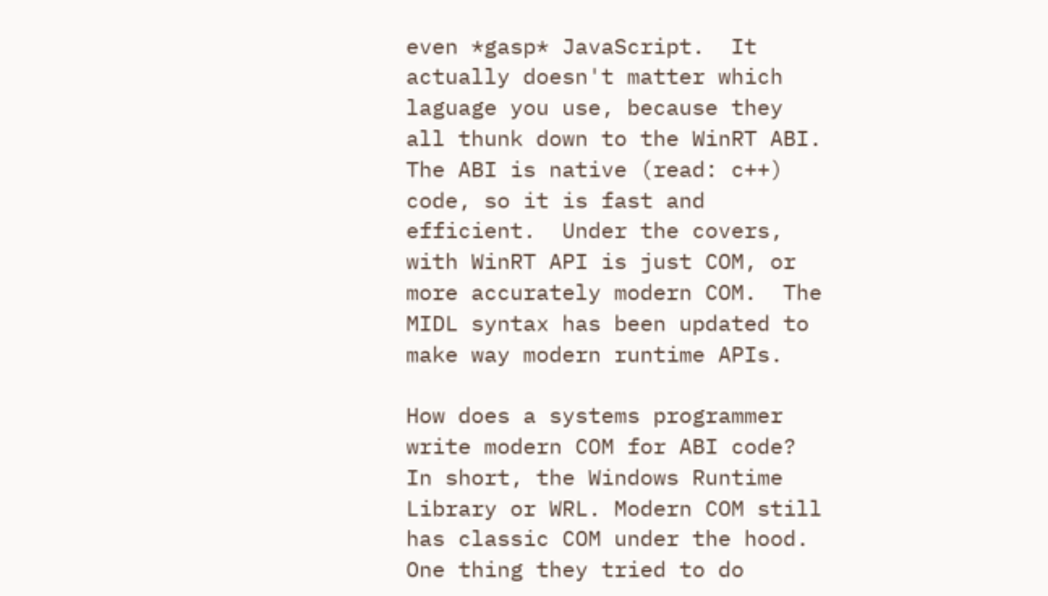even *gasp* JavaScript.  It actually doesn't matter which laguage you use, because they all thunk down to the WinRT ABI.  The ABI is native (read: c++) code, so it is fast and efficient.  Under the covers, with WinRT API is just COM, or more accurately modern COM.  The MIDL syntax has been updated to make way modern runtime APIs.

How does a systems programmer write modern COM for ABI code?  In short, the Windows Runtime Library or WRL. Modern COM still has classic COM under the hood.  One thing they tried to do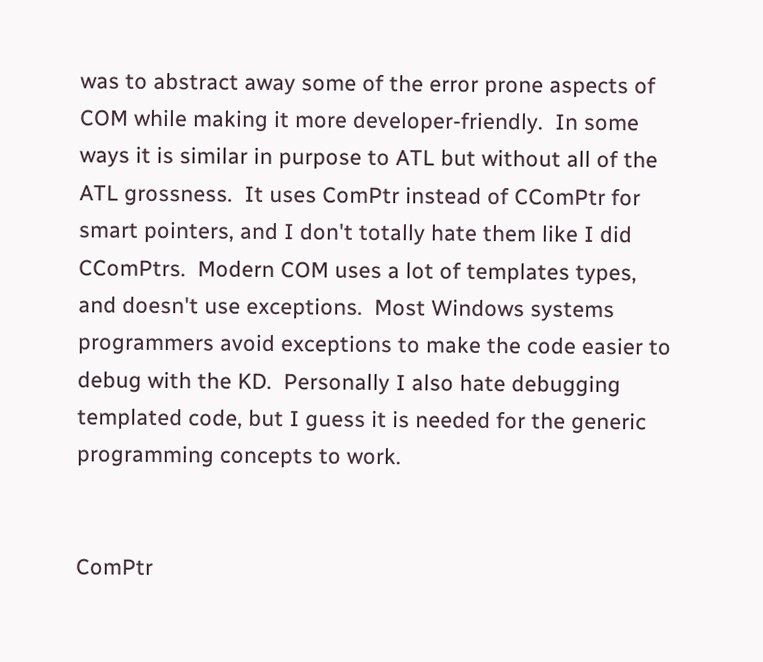was to abstract away some of the error prone aspects of COM while making it more developer-friendly.  In some ways it is similar in purpose to ATL but without all of the ATL grossness.  It uses ComPtr instead of CComPtr for smart pointers, and I don't totally hate them like I did CComPtrs.  Modern COM uses a lot of templates types, and doesn't use exceptions.  Most Windows systems programmers avoid exceptions to make the code easier to debug with the KD.  Personally I also hate debugging templated code, but I guess it is needed for the generic programming concepts to work.


ComPtr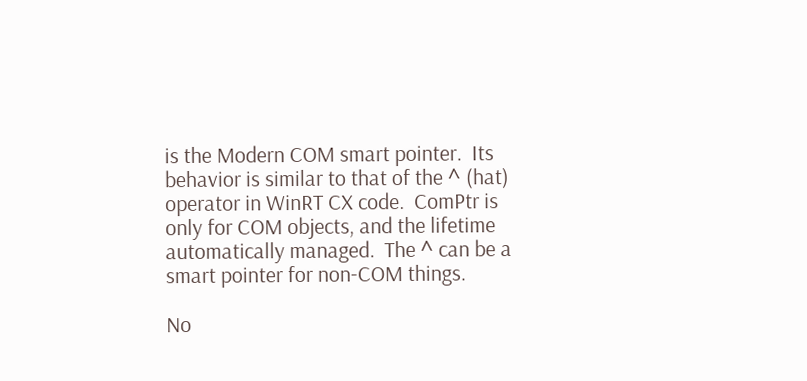is the Modern COM smart pointer.  Its behavior is similar to that of the ^ (hat) operator in WinRT CX code.  ComPtr is only for COM objects, and the lifetime automatically managed.  The ^ can be a smart pointer for non-COM things.

No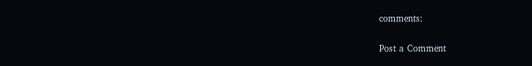comments:

Post a Comment